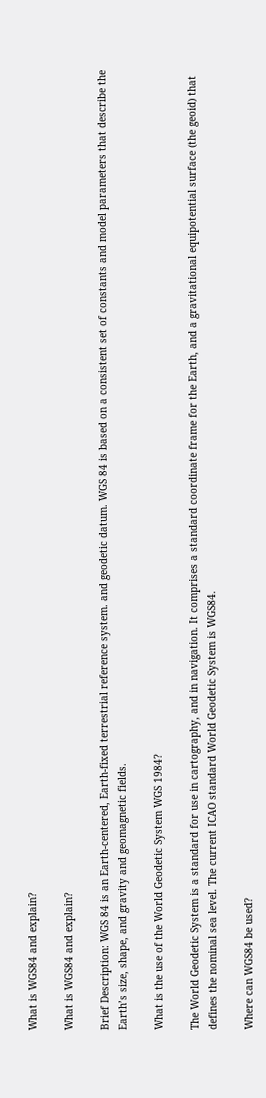What is WGS84 and explain?

What is WGS84 and explain?

Brief Description: WGS 84 is an Earth-centered, Earth-fixed terrestrial reference system. and geodetic datum. WGS 84 is based on a consistent set of constants and model parameters that describe the Earth’s size, shape, and gravity and geomagnetic fields.

What is the use of the World Geodetic System WGS 1984?

The World Geodetic System is a standard for use in cartography, and in navigation. It comprises a standard coordinate frame for the Earth, and a gravitational equipotential surface (the geoid) that defines the nominal sea level. The current ICAO standard World Geodetic System is WGS84.

Where can WGS84 be used?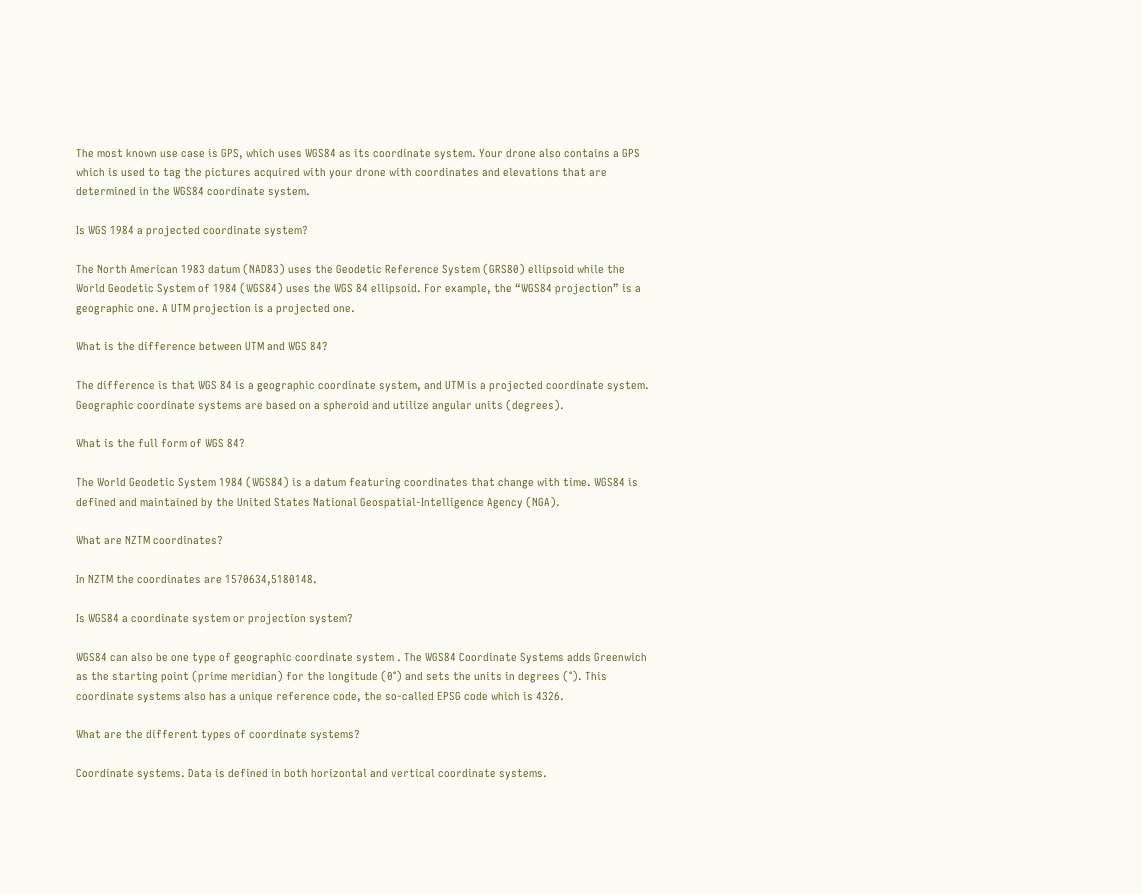The most known use case is GPS, which uses WGS84 as its coordinate system. Your drone also contains a GPS which is used to tag the pictures acquired with your drone with coordinates and elevations that are determined in the WGS84 coordinate system.

Is WGS 1984 a projected coordinate system?

The North American 1983 datum (NAD83) uses the Geodetic Reference System (GRS80) ellipsoid while the World Geodetic System of 1984 (WGS84) uses the WGS 84 ellipsoid. For example, the “WGS84 projection” is a geographic one. A UTM projection is a projected one.

What is the difference between UTM and WGS 84?

The difference is that WGS 84 is a geographic coordinate system, and UTM is a projected coordinate system. Geographic coordinate systems are based on a spheroid and utilize angular units (degrees).

What is the full form of WGS 84?

The World Geodetic System 1984 (WGS84) is a datum featuring coordinates that change with time. WGS84 is defined and maintained by the United States National Geospatial-Intelligence Agency (NGA).

What are NZTM coordinates?

In NZTM the coordinates are 1570634,5180148.

Is WGS84 a coordinate system or projection system?

WGS84 can also be one type of geographic coordinate system . The WGS84 Coordinate Systems adds Greenwich as the starting point (prime meridian) for the longitude (0°) and sets the units in degrees (°). This coordinate systems also has a unique reference code, the so-called EPSG code which is 4326.

What are the different types of coordinate systems?

Coordinate systems. Data is defined in both horizontal and vertical coordinate systems.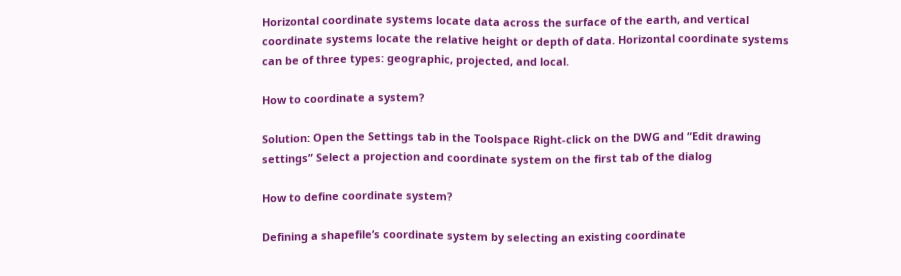Horizontal coordinate systems locate data across the surface of the earth, and vertical coordinate systems locate the relative height or depth of data. Horizontal coordinate systems can be of three types: geographic, projected, and local.

How to coordinate a system?

Solution: Open the Settings tab in the Toolspace Right-click on the DWG and “Edit drawing settings” Select a projection and coordinate system on the first tab of the dialog

How to define coordinate system?

Defining a shapefile’s coordinate system by selecting an existing coordinate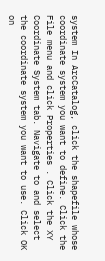system In ArcCatalog, click the shapefile whose coordinate system you want to define. Click the File menu and click Properties . Click the XY Coordinate System tab. Navigate to and select the coordinate system you want to use. Click OK on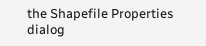the Shapefile Properties dialog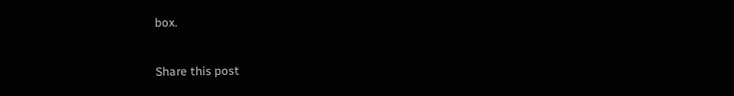box.

Share this post